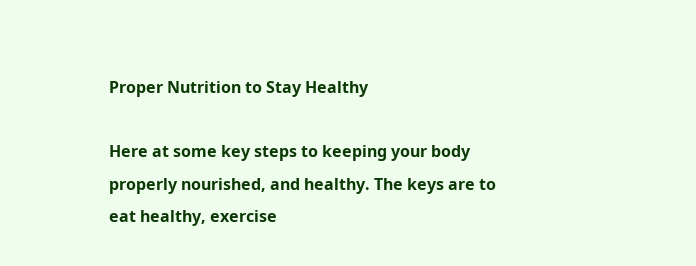Proper Nutrition to Stay Healthy

Here at some key steps to keeping your body properly nourished, and healthy. The keys are to eat healthy, exercise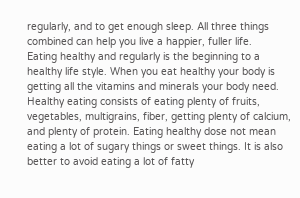regularly, and to get enough sleep. All three things combined can help you live a happier, fuller life.
Eating healthy and regularly is the beginning to a healthy life style. When you eat healthy your body is getting all the vitamins and minerals your body need. Healthy eating consists of eating plenty of fruits, vegetables, multigrains, fiber, getting plenty of calcium, and plenty of protein. Eating healthy dose not mean eating a lot of sugary things or sweet things. It is also better to avoid eating a lot of fatty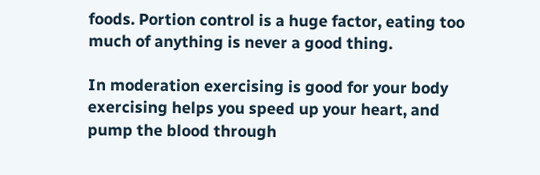foods. Portion control is a huge factor, eating too much of anything is never a good thing.

In moderation exercising is good for your body exercising helps you speed up your heart, and pump the blood through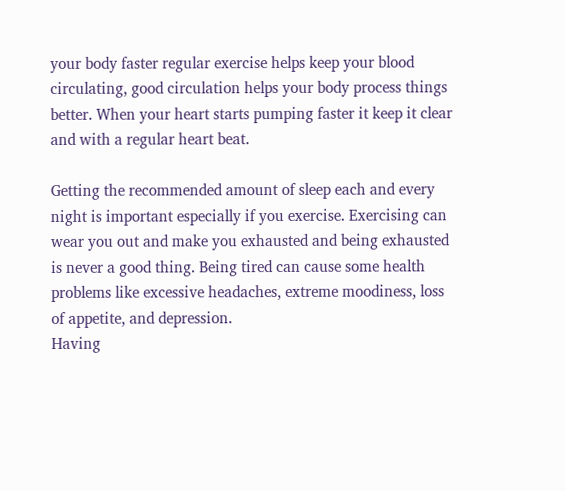your body faster regular exercise helps keep your blood circulating, good circulation helps your body process things better. When your heart starts pumping faster it keep it clear and with a regular heart beat.

Getting the recommended amount of sleep each and every night is important especially if you exercise. Exercising can wear you out and make you exhausted and being exhausted is never a good thing. Being tired can cause some health problems like excessive headaches, extreme moodiness, loss of appetite, and depression.
Having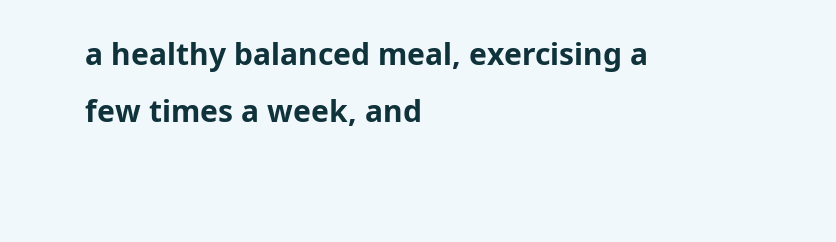a healthy balanced meal, exercising a few times a week, and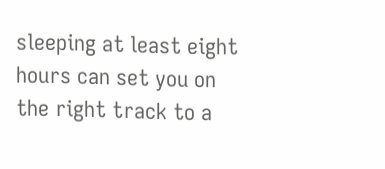sleeping at least eight hours can set you on the right track to a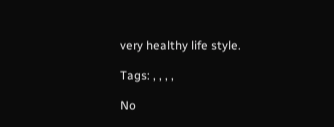very healthy life style.

Tags: , , , ,

No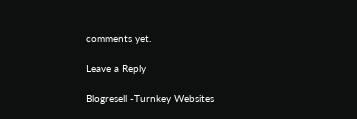comments yet.

Leave a Reply

Blogresell -Turnkey Websites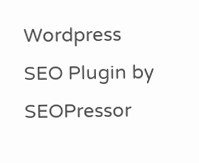Wordpress SEO Plugin by SEOPressor